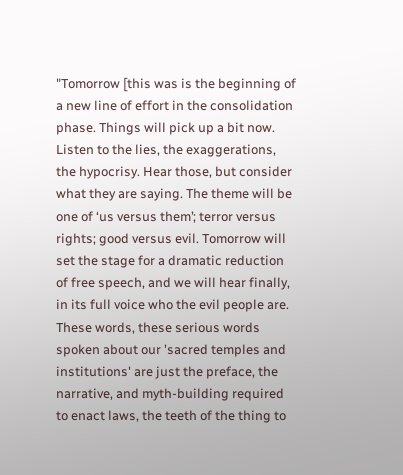"Tomorrow [this was is the beginning of a new line of effort in the consolidation phase. Things will pick up a bit now. Listen to the lies, the exaggerations, the hypocrisy. Hear those, but consider what they are saying. The theme will be one of ‘us versus them’; terror versus rights; good versus evil. Tomorrow will set the stage for a dramatic reduction of free speech, and we will hear finally, in its full voice who the evil people are. These words, these serious words spoken about our 'sacred temples and institutions' are just the preface, the narrative, and myth-building required to enact laws, the teeth of the thing to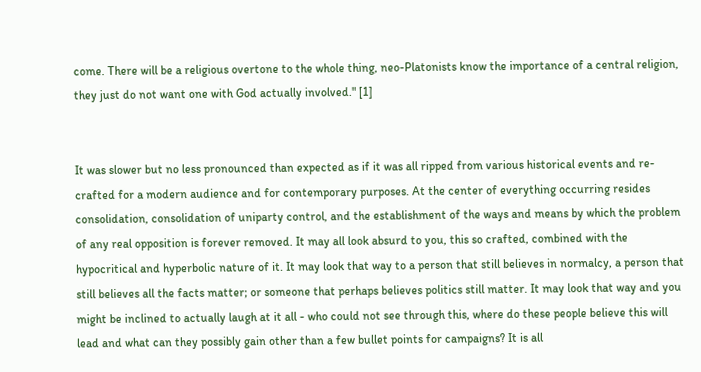come. There will be a religious overtone to the whole thing, neo-Platonists know the importance of a central religion, they just do not want one with God actually involved." [1]


It was slower but no less pronounced than expected as if it was all ripped from various historical events and re-crafted for a modern audience and for contemporary purposes. At the center of everything occurring resides consolidation, consolidation of uniparty control, and the establishment of the ways and means by which the problem of any real opposition is forever removed. It may all look absurd to you, this so crafted, combined with the hypocritical and hyperbolic nature of it. It may look that way to a person that still believes in normalcy, a person that still believes all the facts matter; or someone that perhaps believes politics still matter. It may look that way and you might be inclined to actually laugh at it all - who could not see through this, where do these people believe this will lead and what can they possibly gain other than a few bullet points for campaigns? It is all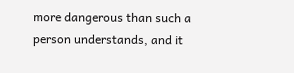more dangerous than such a person understands, and it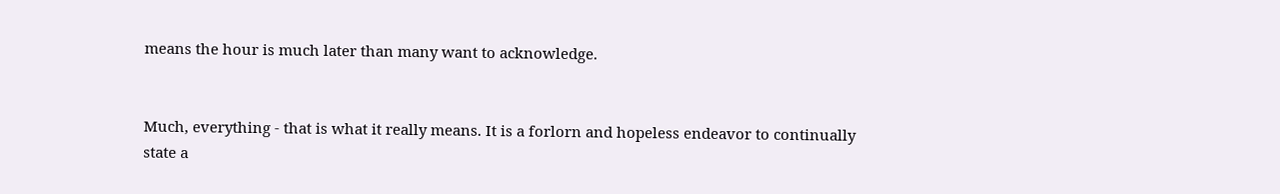means the hour is much later than many want to acknowledge.


Much, everything - that is what it really means. It is a forlorn and hopeless endeavor to continually state a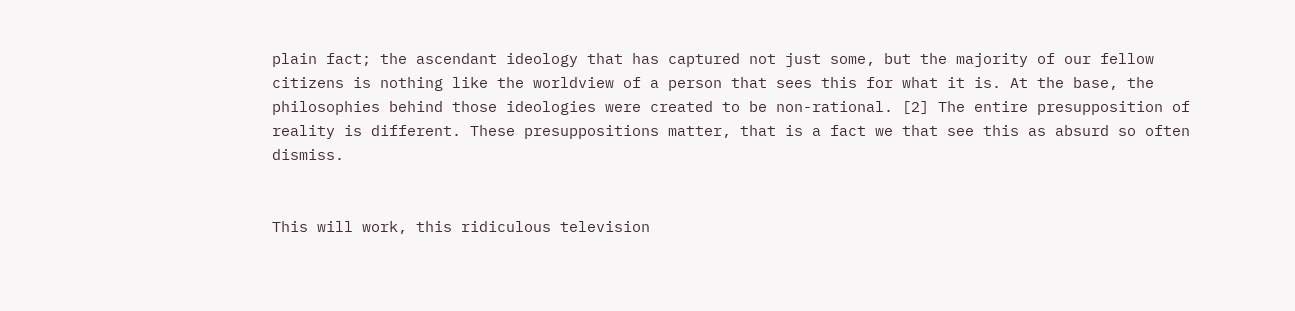plain fact; the ascendant ideology that has captured not just some, but the majority of our fellow citizens is nothing like the worldview of a person that sees this for what it is. At the base, the philosophies behind those ideologies were created to be non-rational. [2] The entire presupposition of reality is different. These presuppositions matter, that is a fact we that see this as absurd so often dismiss.


This will work, this ridiculous television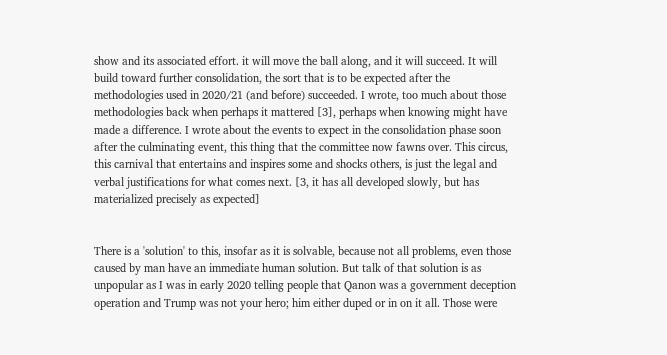show and its associated effort. it will move the ball along, and it will succeed. It will build toward further consolidation, the sort that is to be expected after the methodologies used in 2020/21 (and before) succeeded. I wrote, too much about those methodologies back when perhaps it mattered [3], perhaps when knowing might have made a difference. I wrote about the events to expect in the consolidation phase soon after the culminating event, this thing that the committee now fawns over. This circus, this carnival that entertains and inspires some and shocks others, is just the legal and verbal justifications for what comes next. [3, it has all developed slowly, but has materialized precisely as expected]


There is a 'solution' to this, insofar as it is solvable, because not all problems, even those caused by man have an immediate human solution. But talk of that solution is as unpopular as I was in early 2020 telling people that Qanon was a government deception operation and Trump was not your hero; him either duped or in on it all. Those were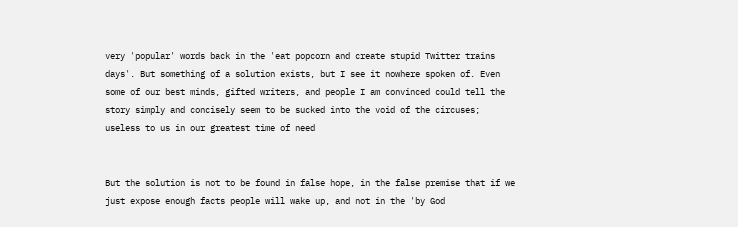very 'popular' words back in the 'eat popcorn and create stupid Twitter trains days'. But something of a solution exists, but I see it nowhere spoken of. Even some of our best minds, gifted writers, and people I am convinced could tell the story simply and concisely seem to be sucked into the void of the circuses; useless to us in our greatest time of need


But the solution is not to be found in false hope, in the false premise that if we just expose enough facts people will wake up, and not in the 'by God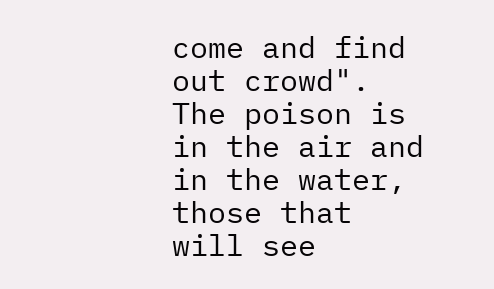come and find out crowd". The poison is in the air and in the water, those that will see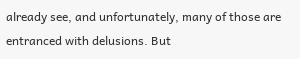already see, and unfortunately, many of those are entranced with delusions. But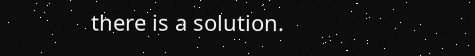there is a solution.